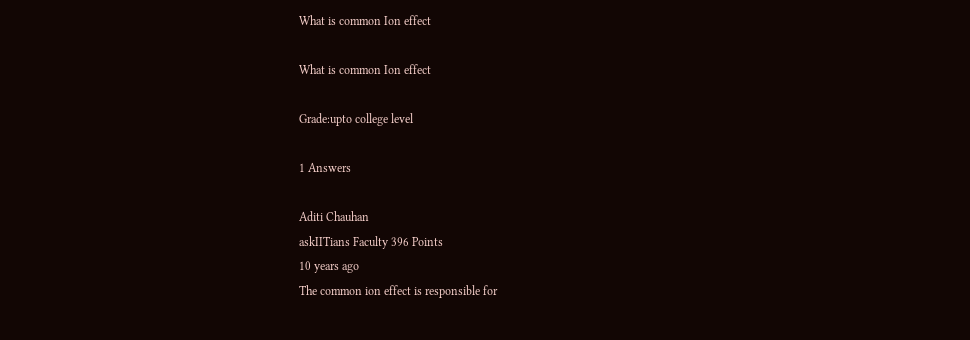What is common Ion effect

What is common Ion effect

Grade:upto college level

1 Answers

Aditi Chauhan
askIITians Faculty 396 Points
10 years ago
The common ion effect is responsible for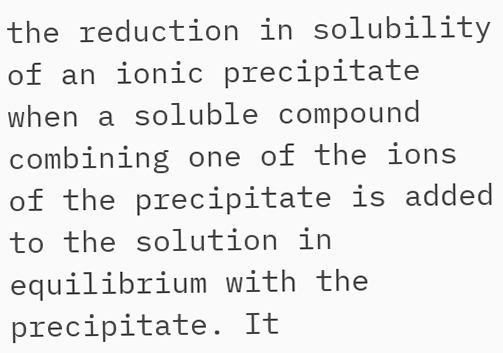the reduction in solubility of an ionic precipitate when a soluble compound combining one of the ions of the precipitate is added to the solution in equilibrium with the precipitate. It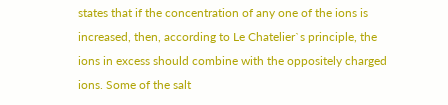states that if the concentration of any one of the ions is increased, then, according to Le Chatelier`s principle, the ions in excess should combine with the oppositely charged ions. Some of the salt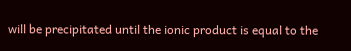will be precipitated until the ionic product is equal to the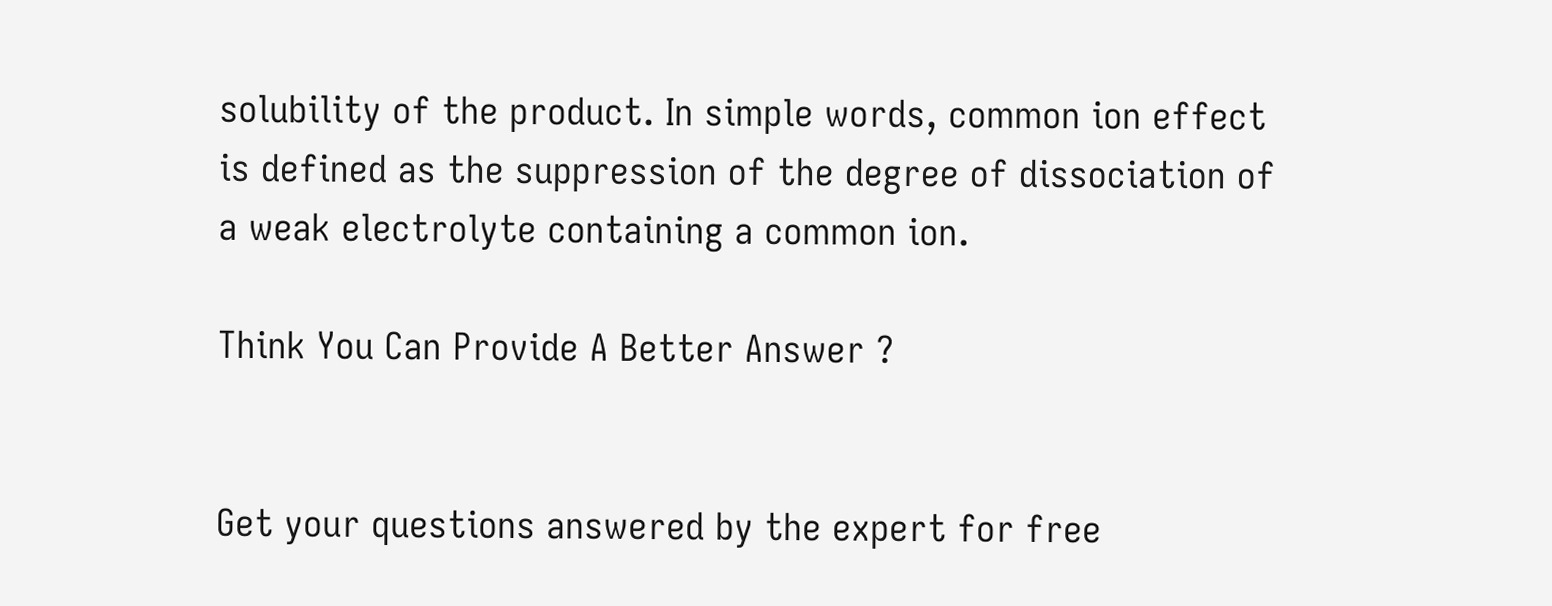solubility of the product. In simple words, common ion effect is defined as the suppression of the degree of dissociation of a weak electrolyte containing a common ion.

Think You Can Provide A Better Answer ?


Get your questions answered by the expert for free